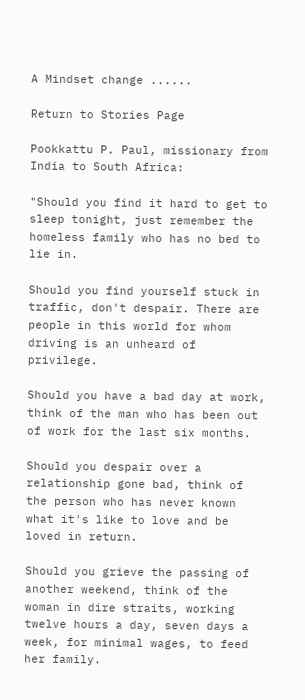A Mindset change ......

Return to Stories Page

Pookkattu P. Paul, missionary from India to South Africa:

"Should you find it hard to get to sleep tonight, just remember the homeless family who has no bed to lie in.

Should you find yourself stuck in traffic, don't despair. There are people in this world for whom driving is an unheard of privilege.

Should you have a bad day at work, think of the man who has been out of work for the last six months.

Should you despair over a relationship gone bad, think of the person who has never known what it's like to love and be loved in return.

Should you grieve the passing of another weekend, think of the woman in dire straits, working twelve hours a day, seven days a week, for minimal wages, to feed her family.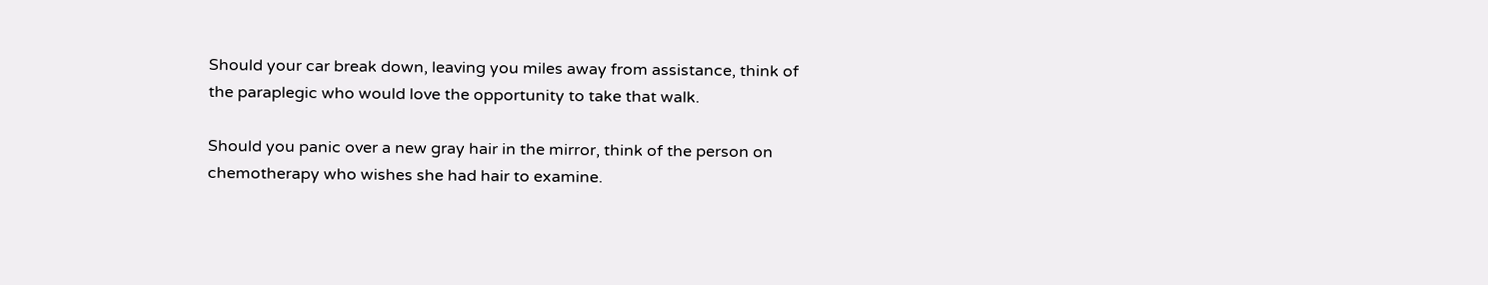Should your car break down, leaving you miles away from assistance, think of the paraplegic who would love the opportunity to take that walk.

Should you panic over a new gray hair in the mirror, think of the person on chemotherapy who wishes she had hair to examine.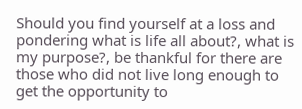Should you find yourself at a loss and pondering what is life all about?, what is my purpose?, be thankful for there are those who did not live long enough to get the opportunity to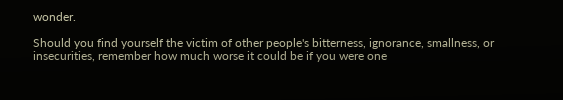wonder.

Should you find yourself the victim of other people's bitterness, ignorance, smallness, or insecurities, remember how much worse it could be if you were one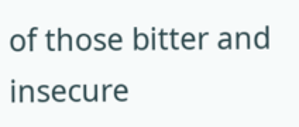of those bitter and insecure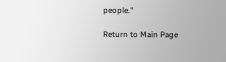people."

Return to Main Page